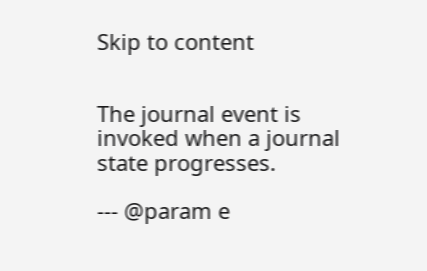Skip to content


The journal event is invoked when a journal state progresses.

--- @param e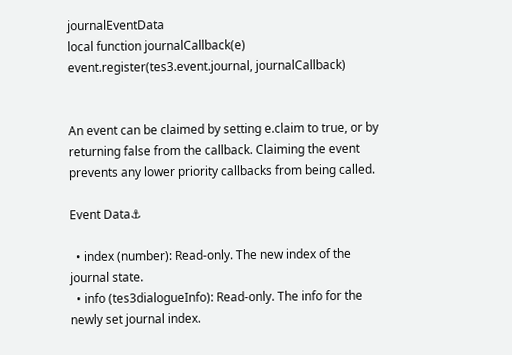journalEventData
local function journalCallback(e)
event.register(tes3.event.journal, journalCallback)


An event can be claimed by setting e.claim to true, or by returning false from the callback. Claiming the event prevents any lower priority callbacks from being called.

Event Data⚓

  • index (number): Read-only. The new index of the journal state.
  • info (tes3dialogueInfo): Read-only. The info for the newly set journal index.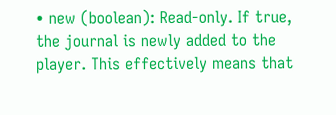• new (boolean): Read-only. If true, the journal is newly added to the player. This effectively means that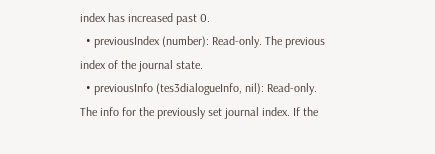index has increased past 0.
  • previousIndex (number): Read-only. The previous index of the journal state.
  • previousInfo (tes3dialogueInfo, nil): Read-only. The info for the previously set journal index. If the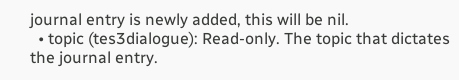journal entry is newly added, this will be nil.
  • topic (tes3dialogue): Read-only. The topic that dictates the journal entry.